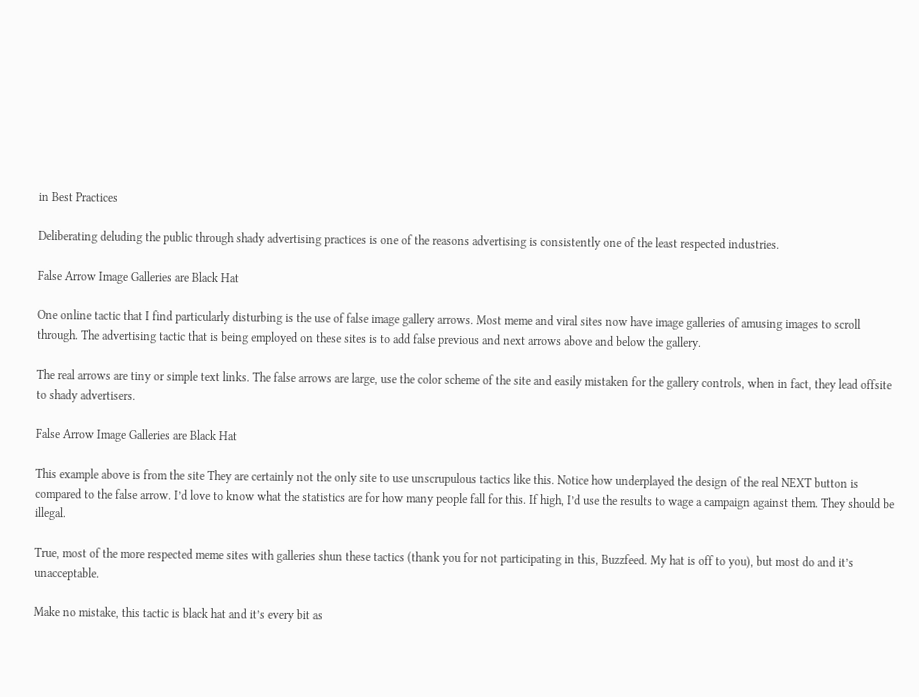in Best Practices

Deliberating deluding the public through shady advertising practices is one of the reasons advertising is consistently one of the least respected industries.

False Arrow Image Galleries are Black Hat

One online tactic that I find particularly disturbing is the use of false image gallery arrows. Most meme and viral sites now have image galleries of amusing images to scroll through. The advertising tactic that is being employed on these sites is to add false previous and next arrows above and below the gallery.

The real arrows are tiny or simple text links. The false arrows are large, use the color scheme of the site and easily mistaken for the gallery controls, when in fact, they lead offsite to shady advertisers.

False Arrow Image Galleries are Black Hat

This example above is from the site They are certainly not the only site to use unscrupulous tactics like this. Notice how underplayed the design of the real NEXT button is compared to the false arrow. I’d love to know what the statistics are for how many people fall for this. If high, I’d use the results to wage a campaign against them. They should be illegal.

True, most of the more respected meme sites with galleries shun these tactics (thank you for not participating in this, Buzzfeed. My hat is off to you), but most do and it’s unacceptable.

Make no mistake, this tactic is black hat and it’s every bit as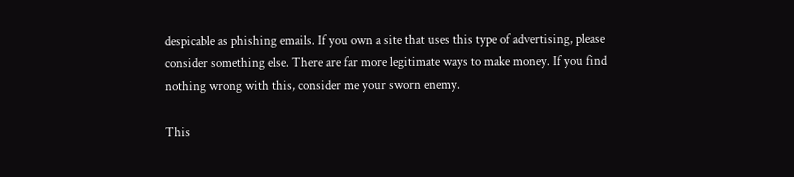despicable as phishing emails. If you own a site that uses this type of advertising, please consider something else. There are far more legitimate ways to make money. If you find nothing wrong with this, consider me your sworn enemy.

This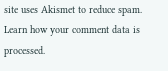site uses Akismet to reduce spam. Learn how your comment data is processed.